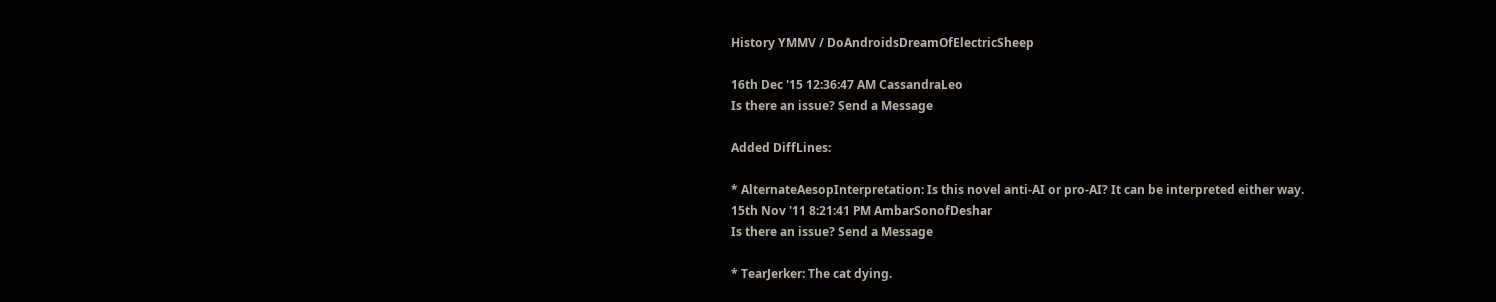History YMMV / DoAndroidsDreamOfElectricSheep

16th Dec '15 12:36:47 AM CassandraLeo
Is there an issue? Send a Message

Added DiffLines:

* AlternateAesopInterpretation: Is this novel anti-AI or pro-AI? It can be interpreted either way.
15th Nov '11 8:21:41 PM AmbarSonofDeshar
Is there an issue? Send a Message

* TearJerker: The cat dying.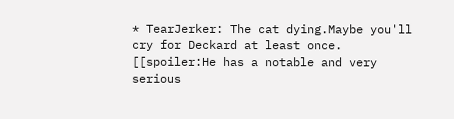* TearJerker: The cat dying.Maybe you'll cry for Deckard at least once. [[spoiler:He has a notable and very serious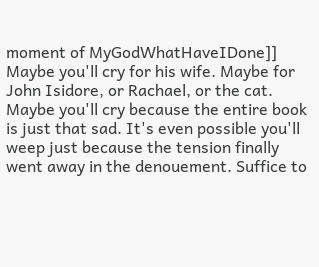moment of MyGodWhatHaveIDone]] Maybe you'll cry for his wife. Maybe for John Isidore, or Rachael, or the cat. Maybe you'll cry because the entire book is just that sad. It's even possible you'll weep just because the tension finally went away in the denouement. Suffice to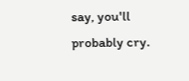say, you'll probably cry.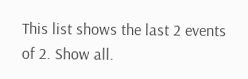This list shows the last 2 events of 2. Show all.